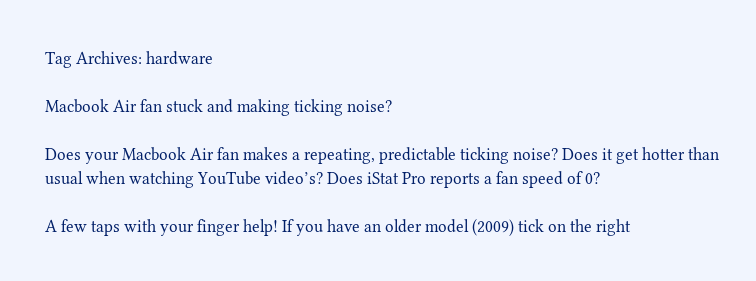Tag Archives: hardware

Macbook Air fan stuck and making ticking noise?

Does your Macbook Air fan makes a repeating, predictable ticking noise? Does it get hotter than usual when watching YouTube video’s? Does iStat Pro reports a fan speed of 0?

A few taps with your finger help! If you have an older model (2009) tick on the right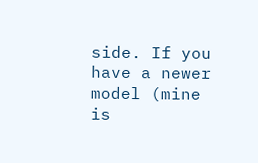side. If you have a newer model (mine is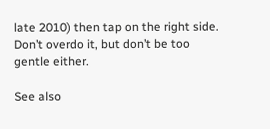late 2010) then tap on the right side. Don’t overdo it, but don’t be too gentle either.

See also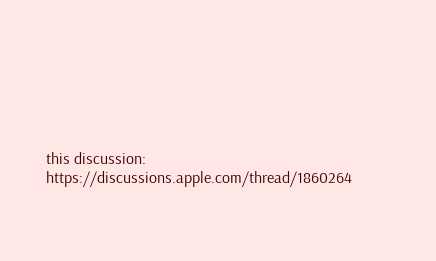this discussion: https://discussions.apple.com/thread/1860264